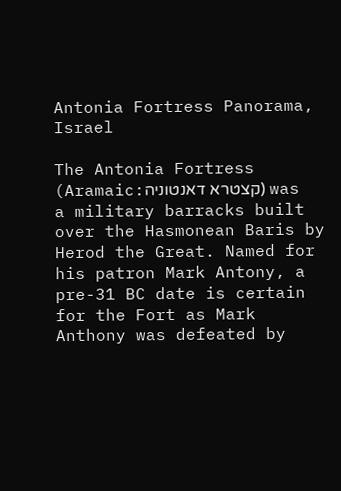Antonia Fortress Panorama, Israel

The Antonia Fortress (Aramaic:קצטרא דאנטוניה) was a military barracks built over the Hasmonean Baris by Herod the Great. Named for his patron Mark Antony, a pre-31 BC date is certain for the Fort as Mark Anthony was defeated by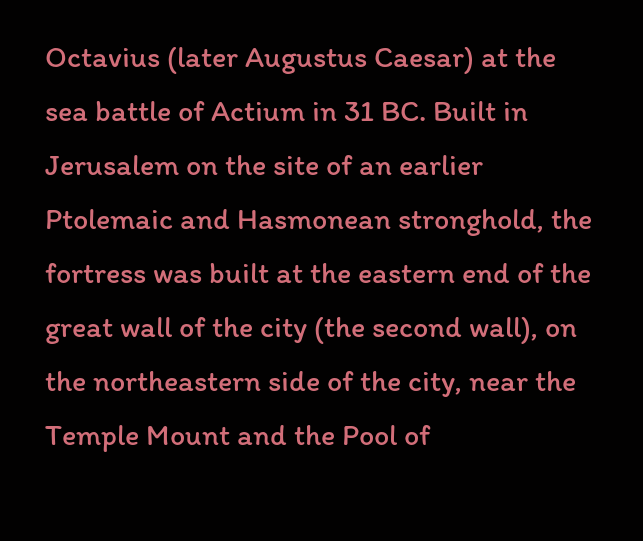Octavius (later Augustus Caesar) at the sea battle of Actium in 31 BC. Built in Jerusalem on the site of an earlier Ptolemaic and Hasmonean stronghold, the fortress was built at the eastern end of the great wall of the city (the second wall), on the northeastern side of the city, near the Temple Mount and the Pool of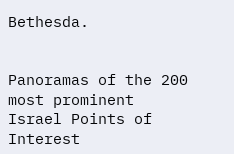Bethesda.


Panoramas of the 200 most prominent Israel Points of Interest